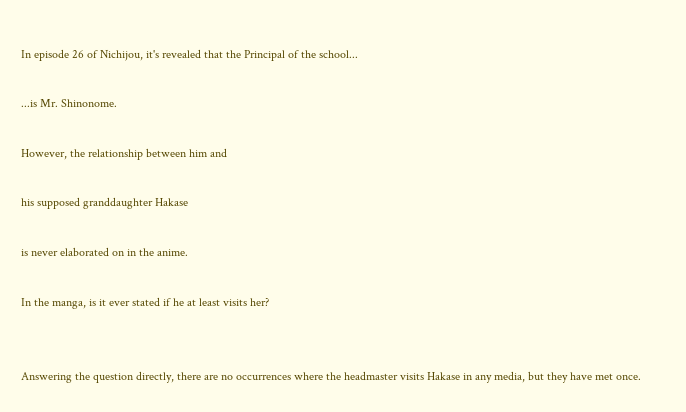In episode 26 of Nichijou, it's revealed that the Principal of the school...

...is Mr. Shinonome.

However, the relationship between him and

his supposed granddaughter Hakase

is never elaborated on in the anime.

In the manga, is it ever stated if he at least visits her?


Answering the question directly, there are no occurrences where the headmaster visits Hakase in any media, but they have met once.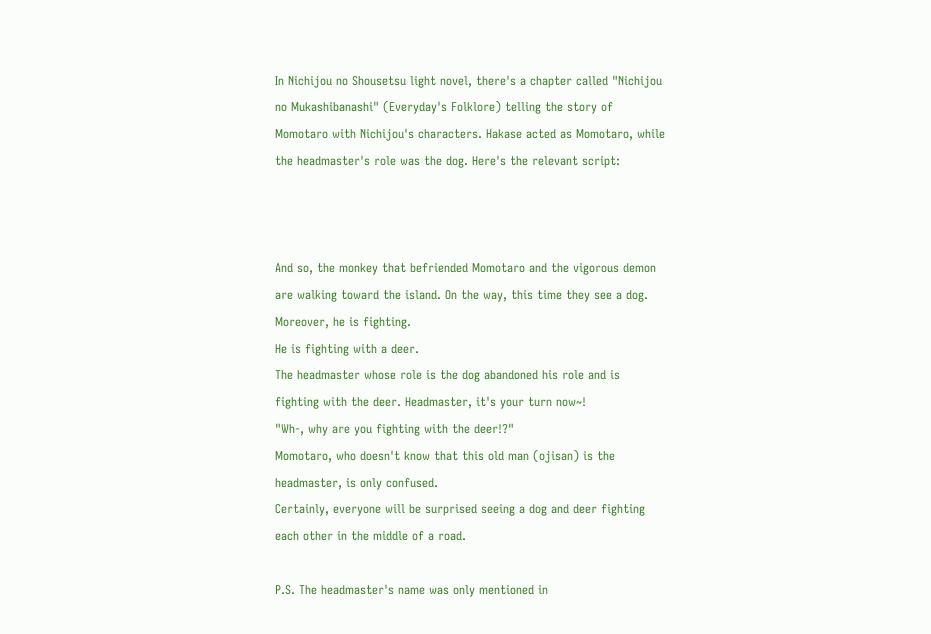In Nichijou no Shousetsu light novel, there's a chapter called "Nichijou no Mukashibanashi" (Everyday's Folklore) telling the story of Momotaro with Nichijou's characters. Hakase acted as Momotaro, while the headmaster's role was the dog. Here's the relevant script:



And so, the monkey that befriended Momotaro and the vigorous demon are walking toward the island. On the way, this time they see a dog.
Moreover, he is fighting.
He is fighting with a deer.
The headmaster whose role is the dog abandoned his role and is fighting with the deer. Headmaster, it's your turn now~!
"Wh-, why are you fighting with the deer!?"
Momotaro, who doesn't know that this old man (ojisan) is the headmaster, is only confused.
Certainly, everyone will be surprised seeing a dog and deer fighting each other in the middle of a road.

P.S. The headmaster's name was only mentioned in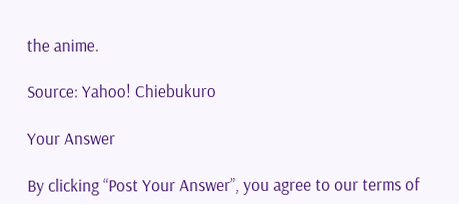the anime.

Source: Yahoo! Chiebukuro

Your Answer

By clicking “Post Your Answer”, you agree to our terms of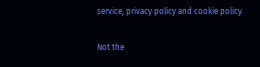service, privacy policy and cookie policy

Not the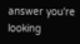answer you're looking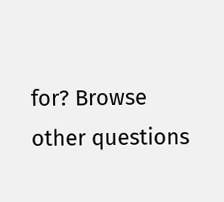for? Browse other questions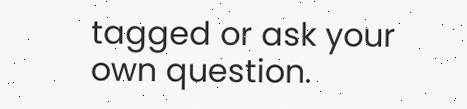tagged or ask your own question.